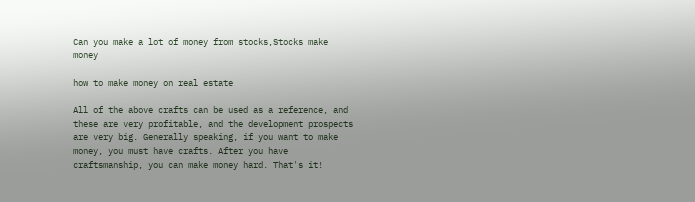Can you make a lot of money from stocks,Stocks make money

how to make money on real estate

All of the above crafts can be used as a reference, and these are very profitable, and the development prospects are very big. Generally speaking, if you want to make money, you must have crafts. After you have craftsmanship, you can make money hard. That's it!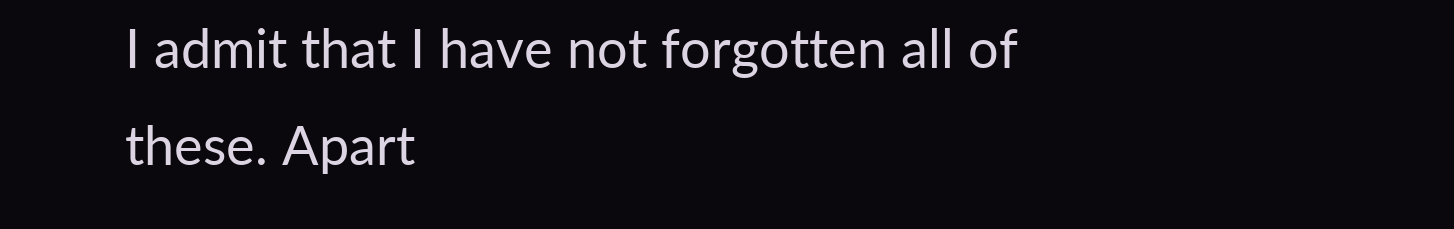I admit that I have not forgotten all of these. Apart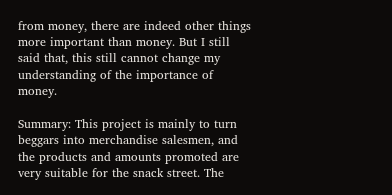from money, there are indeed other things more important than money. But I still said that, this still cannot change my understanding of the importance of money.

Summary: This project is mainly to turn beggars into merchandise salesmen, and the products and amounts promoted are very suitable for the snack street. The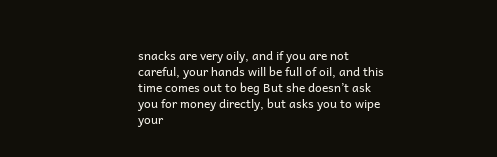snacks are very oily, and if you are not careful, your hands will be full of oil, and this time comes out to beg But she doesn’t ask you for money directly, but asks you to wipe your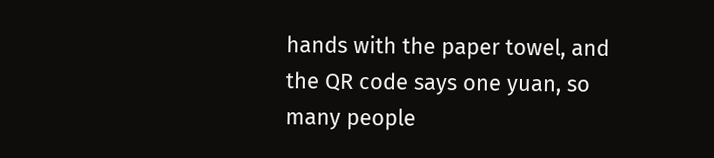hands with the paper towel, and the QR code says one yuan, so many people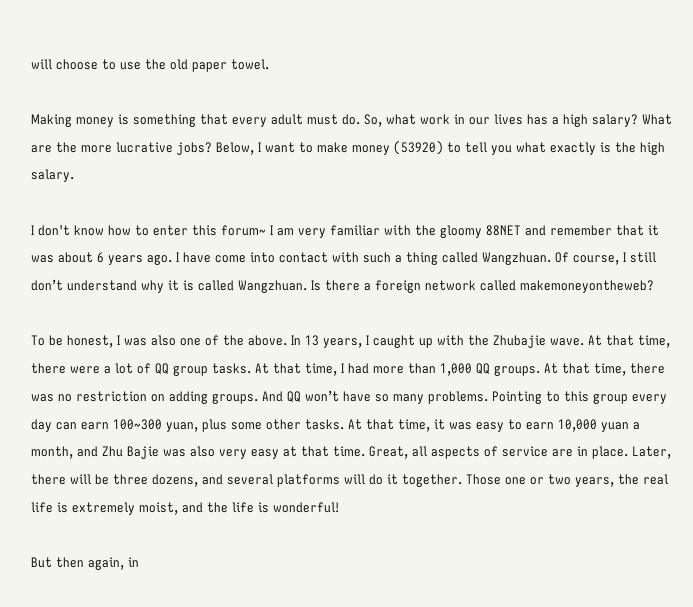will choose to use the old paper towel.

Making money is something that every adult must do. So, what work in our lives has a high salary? What are the more lucrative jobs? Below, I want to make money (53920) to tell you what exactly is the high salary.

I don't know how to enter this forum~ I am very familiar with the gloomy 88NET and remember that it was about 6 years ago. I have come into contact with such a thing called Wangzhuan. Of course, I still don’t understand why it is called Wangzhuan. Is there a foreign network called makemoneyontheweb?

To be honest, I was also one of the above. In 13 years, I caught up with the Zhubajie wave. At that time, there were a lot of QQ group tasks. At that time, I had more than 1,000 QQ groups. At that time, there was no restriction on adding groups. And QQ won’t have so many problems. Pointing to this group every day can earn 100~300 yuan, plus some other tasks. At that time, it was easy to earn 10,000 yuan a month, and Zhu Bajie was also very easy at that time. Great, all aspects of service are in place. Later, there will be three dozens, and several platforms will do it together. Those one or two years, the real life is extremely moist, and the life is wonderful!

But then again, in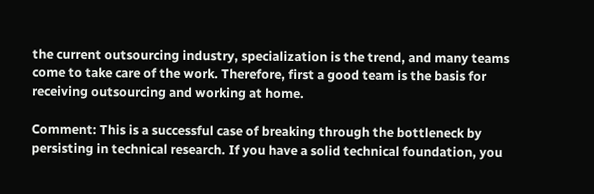the current outsourcing industry, specialization is the trend, and many teams come to take care of the work. Therefore, first a good team is the basis for receiving outsourcing and working at home.

Comment: This is a successful case of breaking through the bottleneck by persisting in technical research. If you have a solid technical foundation, you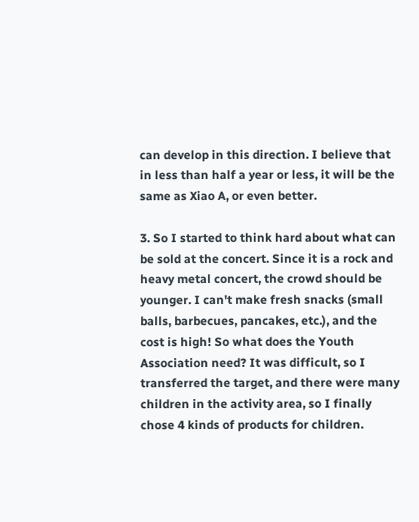can develop in this direction. I believe that in less than half a year or less, it will be the same as Xiao A, or even better.

3. So I started to think hard about what can be sold at the concert. Since it is a rock and heavy metal concert, the crowd should be younger. I can't make fresh snacks (small balls, barbecues, pancakes, etc.), and the cost is high! So what does the Youth Association need? It was difficult, so I transferred the target, and there were many children in the activity area, so I finally chose 4 kinds of products for children.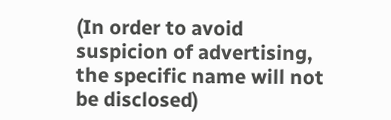(In order to avoid suspicion of advertising, the specific name will not be disclosed)